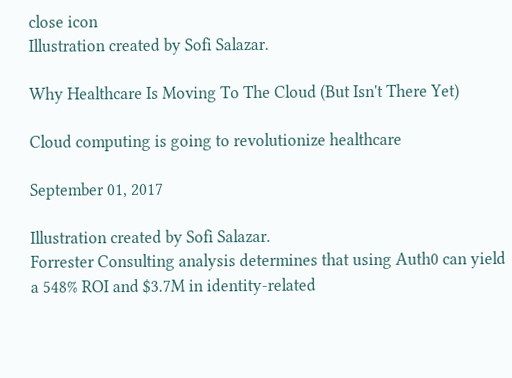close icon
Illustration created by Sofi Salazar.

Why Healthcare Is Moving To The Cloud (But Isn't There Yet)

Cloud computing is going to revolutionize healthcare

September 01, 2017

Illustration created by Sofi Salazar.
Forrester Consulting analysis determines that using Auth0 can yield a 548% ROI and $3.7M in identity-related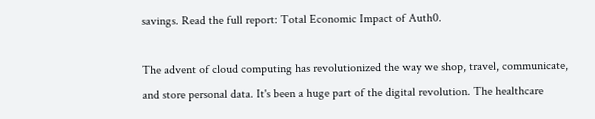savings. Read the full report: Total Economic Impact of Auth0.

The advent of cloud computing has revolutionized the way we shop, travel, communicate, and store personal data. It's been a huge part of the digital revolution. The healthcare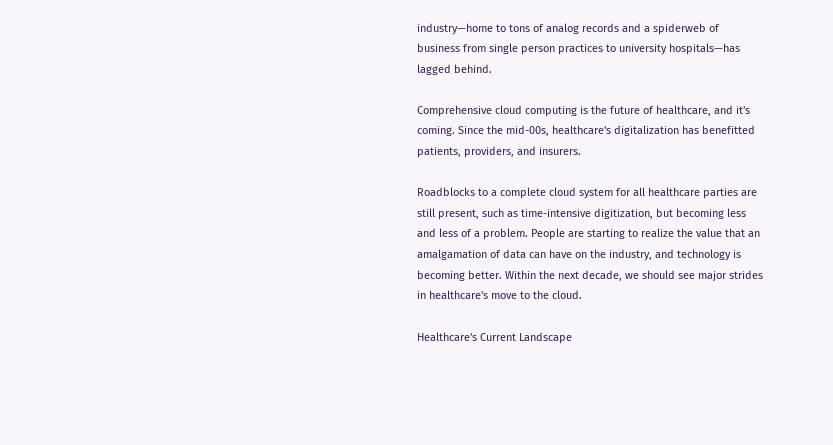industry—home to tons of analog records and a spiderweb of business from single person practices to university hospitals—has lagged behind.

Comprehensive cloud computing is the future of healthcare, and it's coming. Since the mid-00s, healthcare's digitalization has benefitted patients, providers, and insurers.

Roadblocks to a complete cloud system for all healthcare parties are still present, such as time-intensive digitization, but becoming less and less of a problem. People are starting to realize the value that an amalgamation of data can have on the industry, and technology is becoming better. Within the next decade, we should see major strides in healthcare's move to the cloud.

Healthcare's Current Landscape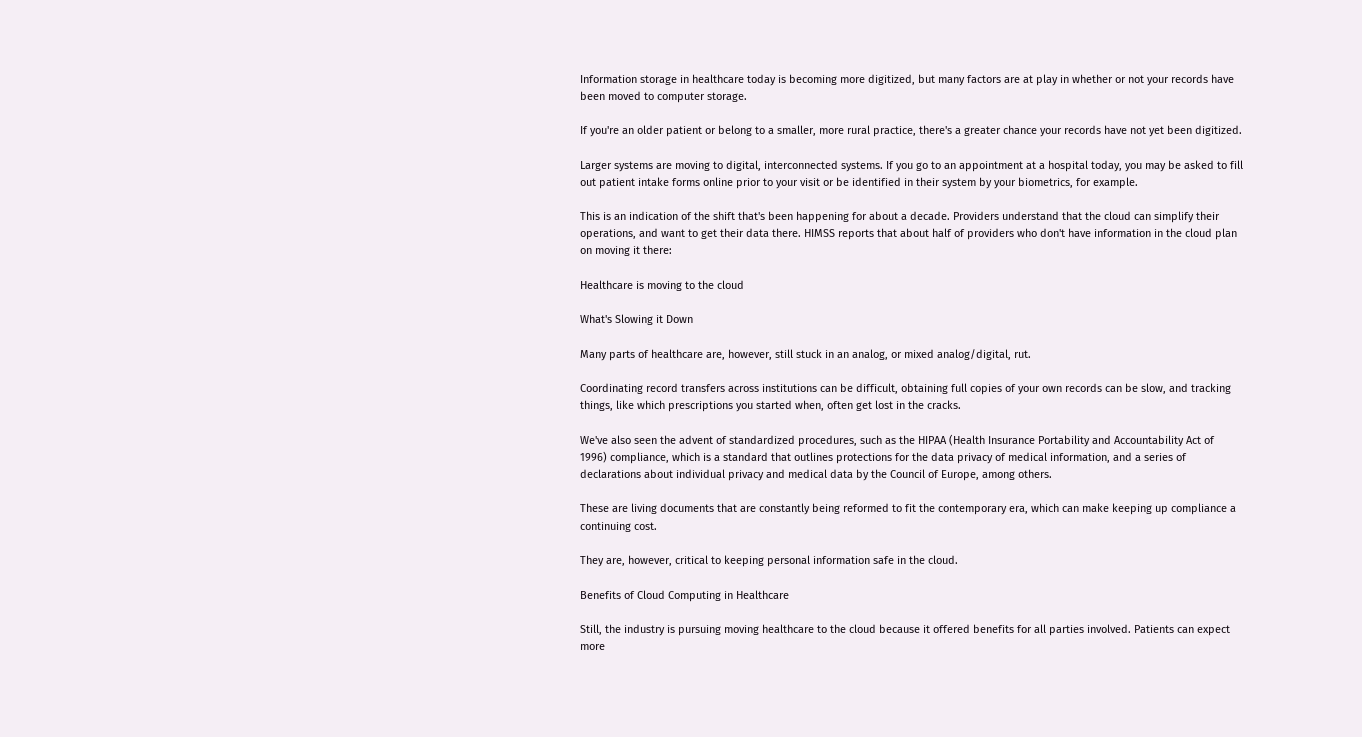Information storage in healthcare today is becoming more digitized, but many factors are at play in whether or not your records have been moved to computer storage.

If you're an older patient or belong to a smaller, more rural practice, there's a greater chance your records have not yet been digitized.

Larger systems are moving to digital, interconnected systems. If you go to an appointment at a hospital today, you may be asked to fill out patient intake forms online prior to your visit or be identified in their system by your biometrics, for example.

This is an indication of the shift that's been happening for about a decade. Providers understand that the cloud can simplify their operations, and want to get their data there. HIMSS reports that about half of providers who don't have information in the cloud plan on moving it there:

Healthcare is moving to the cloud

What's Slowing it Down

Many parts of healthcare are, however, still stuck in an analog, or mixed analog/digital, rut.

Coordinating record transfers across institutions can be difficult, obtaining full copies of your own records can be slow, and tracking things, like which prescriptions you started when, often get lost in the cracks.

We've also seen the advent of standardized procedures, such as the HIPAA (Health Insurance Portability and Accountability Act of 1996) compliance, which is a standard that outlines protections for the data privacy of medical information, and a series of declarations about individual privacy and medical data by the Council of Europe, among others.

These are living documents that are constantly being reformed to fit the contemporary era, which can make keeping up compliance a continuing cost.

They are, however, critical to keeping personal information safe in the cloud.

Benefits of Cloud Computing in Healthcare

Still, the industry is pursuing moving healthcare to the cloud because it offered benefits for all parties involved. Patients can expect more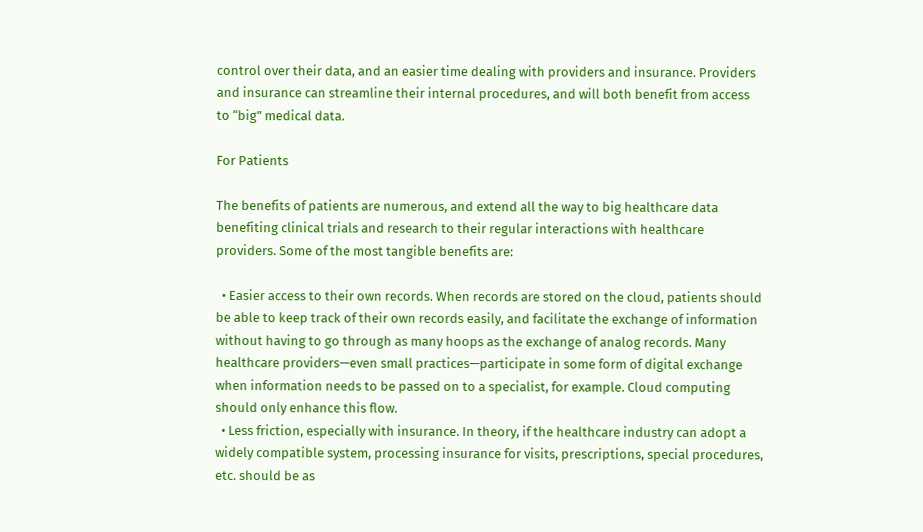control over their data, and an easier time dealing with providers and insurance. Providers and insurance can streamline their internal procedures, and will both benefit from access to “big” medical data.

For Patients

The benefits of patients are numerous, and extend all the way to big healthcare data benefiting clinical trials and research to their regular interactions with healthcare providers. Some of the most tangible benefits are:

  • Easier access to their own records. When records are stored on the cloud, patients should be able to keep track of their own records easily, and facilitate the exchange of information without having to go through as many hoops as the exchange of analog records. Many healthcare providers—even small practices—participate in some form of digital exchange when information needs to be passed on to a specialist, for example. Cloud computing should only enhance this flow.
  • Less friction, especially with insurance. In theory, if the healthcare industry can adopt a widely compatible system, processing insurance for visits, prescriptions, special procedures, etc. should be as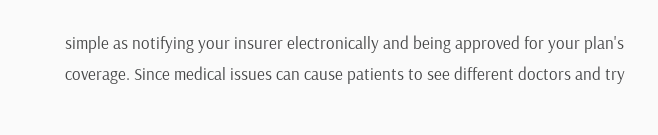simple as notifying your insurer electronically and being approved for your plan's coverage. Since medical issues can cause patients to see different doctors and try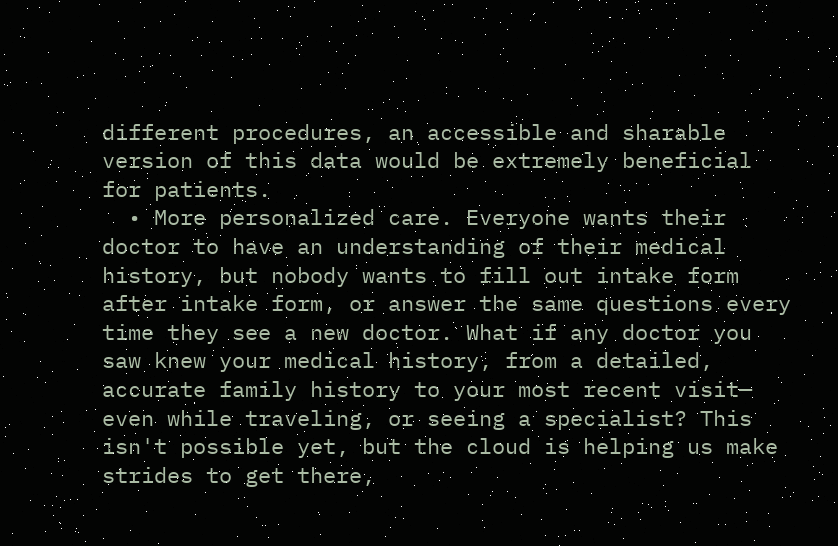different procedures, an accessible and sharable version of this data would be extremely beneficial for patients.
  • More personalized care. Everyone wants their doctor to have an understanding of their medical history, but nobody wants to fill out intake form after intake form, or answer the same questions every time they see a new doctor. What if any doctor you saw knew your medical history, from a detailed, accurate family history to your most recent visit— even while traveling, or seeing a specialist? This isn't possible yet, but the cloud is helping us make strides to get there,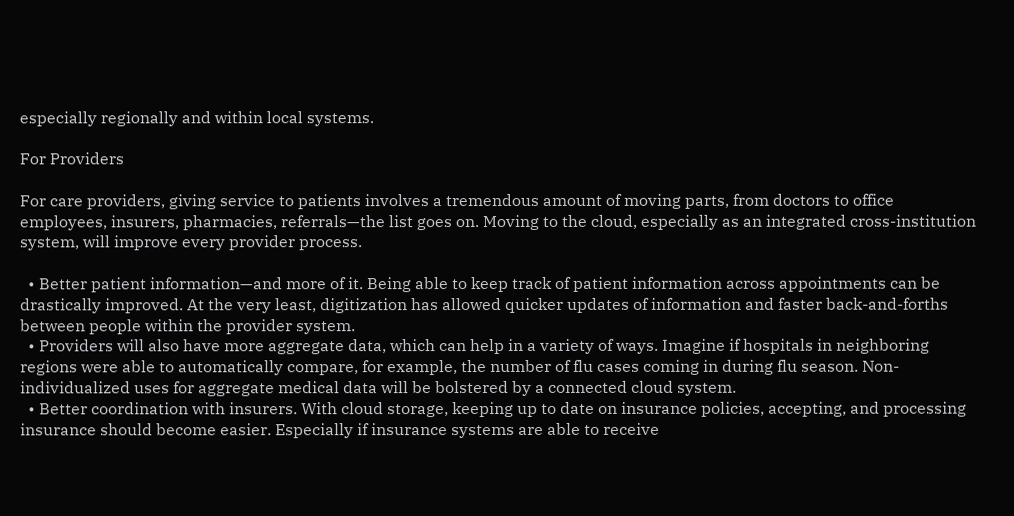especially regionally and within local systems.

For Providers

For care providers, giving service to patients involves a tremendous amount of moving parts, from doctors to office employees, insurers, pharmacies, referrals—the list goes on. Moving to the cloud, especially as an integrated cross-institution system, will improve every provider process.

  • Better patient information—and more of it. Being able to keep track of patient information across appointments can be drastically improved. At the very least, digitization has allowed quicker updates of information and faster back-and-forths between people within the provider system.
  • Providers will also have more aggregate data, which can help in a variety of ways. Imagine if hospitals in neighboring regions were able to automatically compare, for example, the number of flu cases coming in during flu season. Non-individualized uses for aggregate medical data will be bolstered by a connected cloud system.
  • Better coordination with insurers. With cloud storage, keeping up to date on insurance policies, accepting, and processing insurance should become easier. Especially if insurance systems are able to receive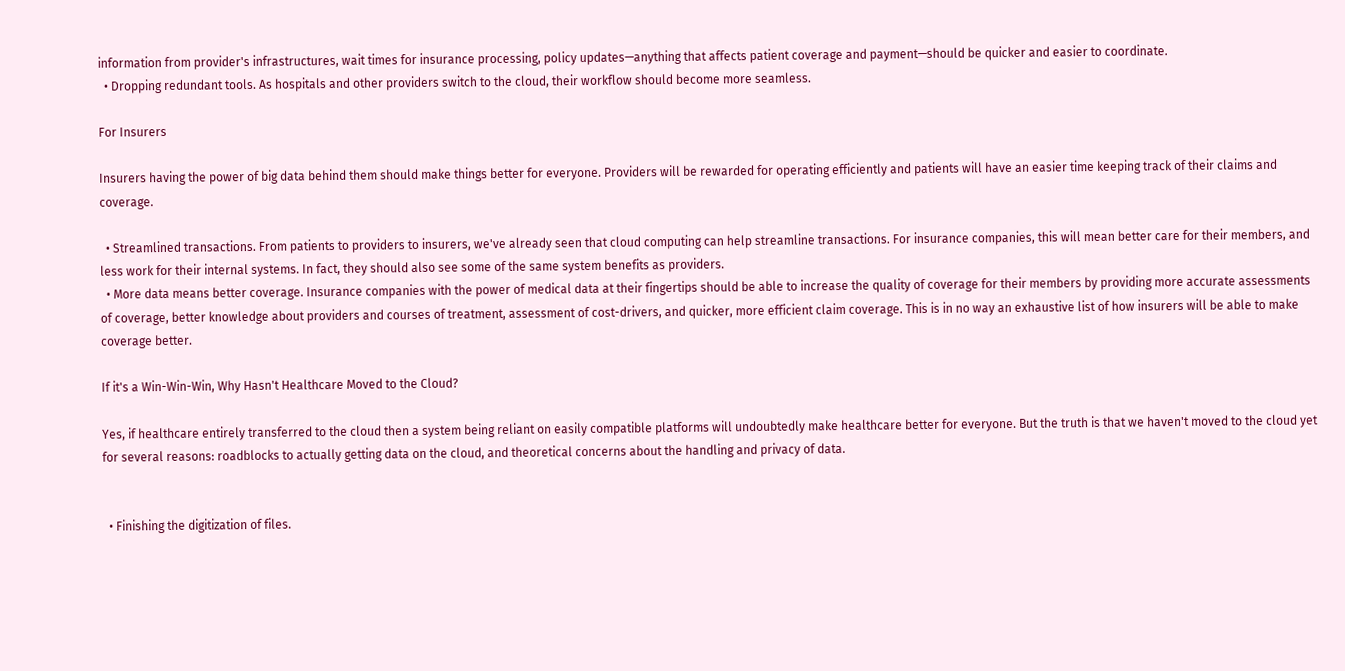information from provider's infrastructures, wait times for insurance processing, policy updates—anything that affects patient coverage and payment—should be quicker and easier to coordinate.
  • Dropping redundant tools. As hospitals and other providers switch to the cloud, their workflow should become more seamless.

For Insurers

Insurers having the power of big data behind them should make things better for everyone. Providers will be rewarded for operating efficiently and patients will have an easier time keeping track of their claims and coverage.

  • Streamlined transactions. From patients to providers to insurers, we've already seen that cloud computing can help streamline transactions. For insurance companies, this will mean better care for their members, and less work for their internal systems. In fact, they should also see some of the same system benefits as providers.
  • More data means better coverage. Insurance companies with the power of medical data at their fingertips should be able to increase the quality of coverage for their members by providing more accurate assessments of coverage, better knowledge about providers and courses of treatment, assessment of cost-drivers, and quicker, more efficient claim coverage. This is in no way an exhaustive list of how insurers will be able to make coverage better.

If it's a Win-Win-Win, Why Hasn't Healthcare Moved to the Cloud?

Yes, if healthcare entirely transferred to the cloud then a system being reliant on easily compatible platforms will undoubtedly make healthcare better for everyone. But the truth is that we haven't moved to the cloud yet for several reasons: roadblocks to actually getting data on the cloud, and theoretical concerns about the handling and privacy of data.


  • Finishing the digitization of files.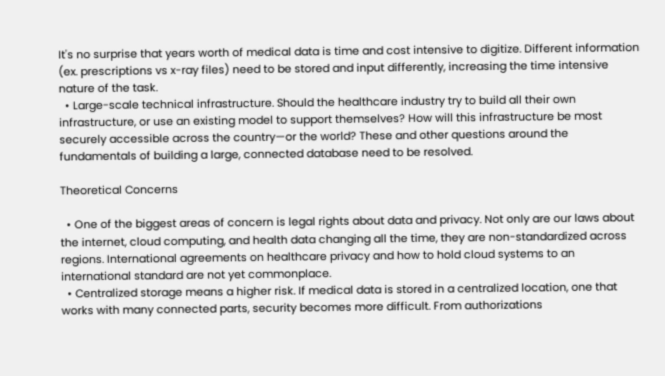It's no surprise that years worth of medical data is time and cost intensive to digitize. Different information (ex. prescriptions vs x-ray files) need to be stored and input differently, increasing the time intensive nature of the task.
  • Large-scale technical infrastructure. Should the healthcare industry try to build all their own infrastructure, or use an existing model to support themselves? How will this infrastructure be most securely accessible across the country—or the world? These and other questions around the fundamentals of building a large, connected database need to be resolved.

Theoretical Concerns

  • One of the biggest areas of concern is legal rights about data and privacy. Not only are our laws about the internet, cloud computing, and health data changing all the time, they are non-standardized across regions. International agreements on healthcare privacy and how to hold cloud systems to an international standard are not yet commonplace.
  • Centralized storage means a higher risk. If medical data is stored in a centralized location, one that works with many connected parts, security becomes more difficult. From authorizations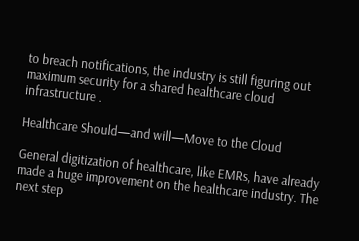to breach notifications, the industry is still figuring out maximum security for a shared healthcare cloud infrastructure .

Healthcare Should—and will—Move to the Cloud

General digitization of healthcare, like EMRs, have already made a huge improvement on the healthcare industry. The next step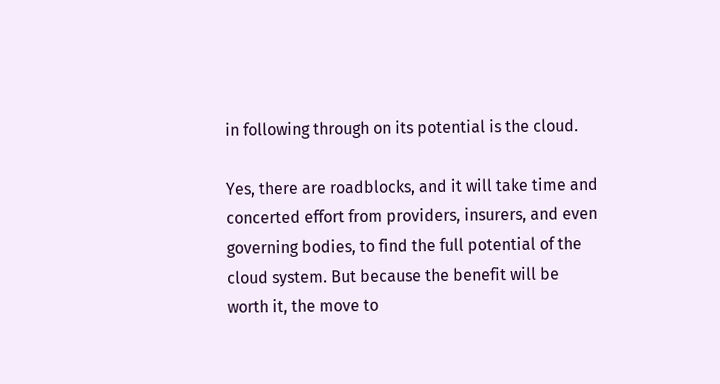in following through on its potential is the cloud.

Yes, there are roadblocks, and it will take time and concerted effort from providers, insurers, and even governing bodies, to find the full potential of the cloud system. But because the benefit will be worth it, the move to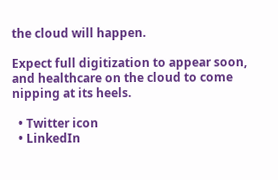the cloud will happen.

Expect full digitization to appear soon, and healthcare on the cloud to come nipping at its heels.

  • Twitter icon
  • LinkedIn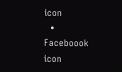icon
  • Faceboook icon